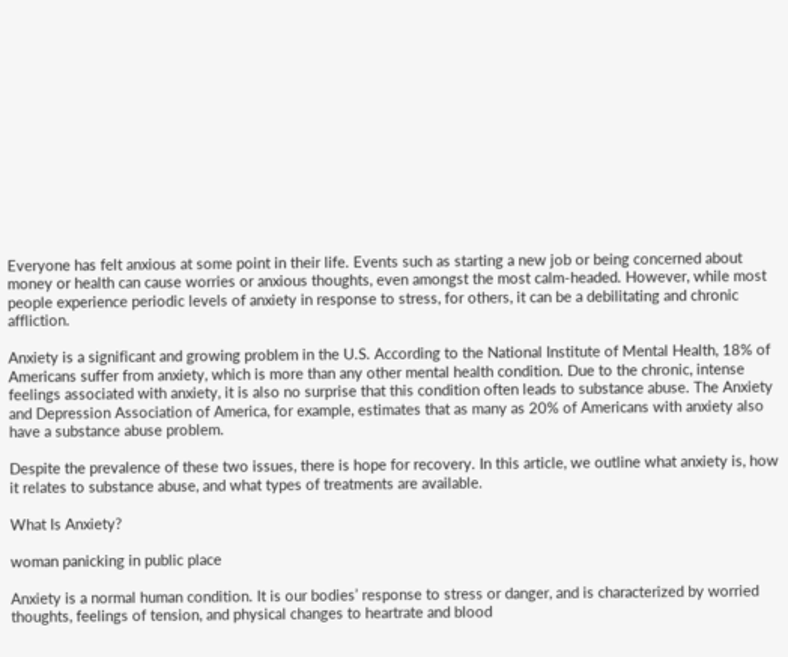Everyone has felt anxious at some point in their life. Events such as starting a new job or being concerned about money or health can cause worries or anxious thoughts, even amongst the most calm-headed. However, while most people experience periodic levels of anxiety in response to stress, for others, it can be a debilitating and chronic affliction.

Anxiety is a significant and growing problem in the U.S. According to the National Institute of Mental Health, 18% of Americans suffer from anxiety, which is more than any other mental health condition. Due to the chronic, intense feelings associated with anxiety, it is also no surprise that this condition often leads to substance abuse. The Anxiety and Depression Association of America, for example, estimates that as many as 20% of Americans with anxiety also have a substance abuse problem.

Despite the prevalence of these two issues, there is hope for recovery. In this article, we outline what anxiety is, how it relates to substance abuse, and what types of treatments are available.

What Is Anxiety?

woman panicking in public place

Anxiety is a normal human condition. It is our bodies’ response to stress or danger, and is characterized by worried thoughts, feelings of tension, and physical changes to heartrate and blood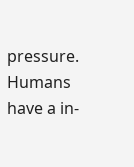pressure. Humans have a in-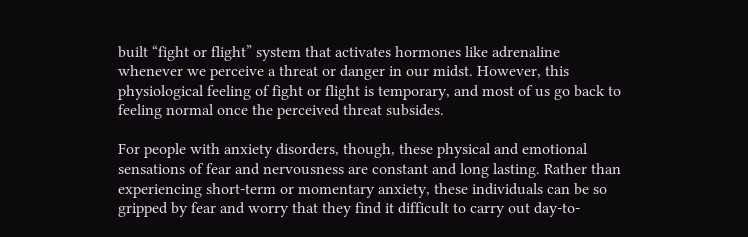built “fight or flight” system that activates hormones like adrenaline whenever we perceive a threat or danger in our midst. However, this physiological feeling of fight or flight is temporary, and most of us go back to feeling normal once the perceived threat subsides.

For people with anxiety disorders, though, these physical and emotional sensations of fear and nervousness are constant and long lasting. Rather than experiencing short-term or momentary anxiety, these individuals can be so gripped by fear and worry that they find it difficult to carry out day-to-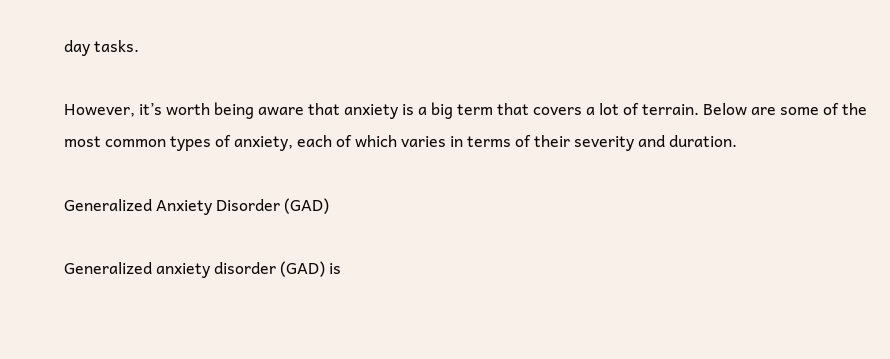day tasks.

However, it’s worth being aware that anxiety is a big term that covers a lot of terrain. Below are some of the most common types of anxiety, each of which varies in terms of their severity and duration.

Generalized Anxiety Disorder (GAD)

Generalized anxiety disorder (GAD) is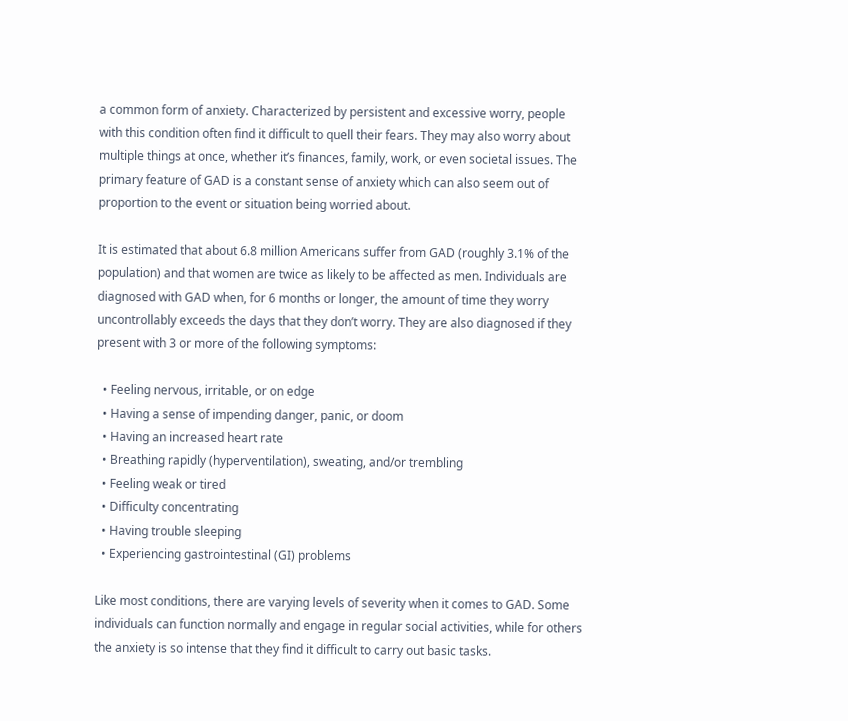a common form of anxiety. Characterized by persistent and excessive worry, people with this condition often find it difficult to quell their fears. They may also worry about multiple things at once, whether it’s finances, family, work, or even societal issues. The primary feature of GAD is a constant sense of anxiety which can also seem out of proportion to the event or situation being worried about.

It is estimated that about 6.8 million Americans suffer from GAD (roughly 3.1% of the population) and that women are twice as likely to be affected as men. Individuals are diagnosed with GAD when, for 6 months or longer, the amount of time they worry uncontrollably exceeds the days that they don’t worry. They are also diagnosed if they present with 3 or more of the following symptoms:

  • Feeling nervous, irritable, or on edge
  • Having a sense of impending danger, panic, or doom
  • Having an increased heart rate
  • Breathing rapidly (hyperventilation), sweating, and/or trembling
  • Feeling weak or tired
  • Difficulty concentrating
  • Having trouble sleeping
  • Experiencing gastrointestinal (GI) problems

Like most conditions, there are varying levels of severity when it comes to GAD. Some individuals can function normally and engage in regular social activities, while for others the anxiety is so intense that they find it difficult to carry out basic tasks.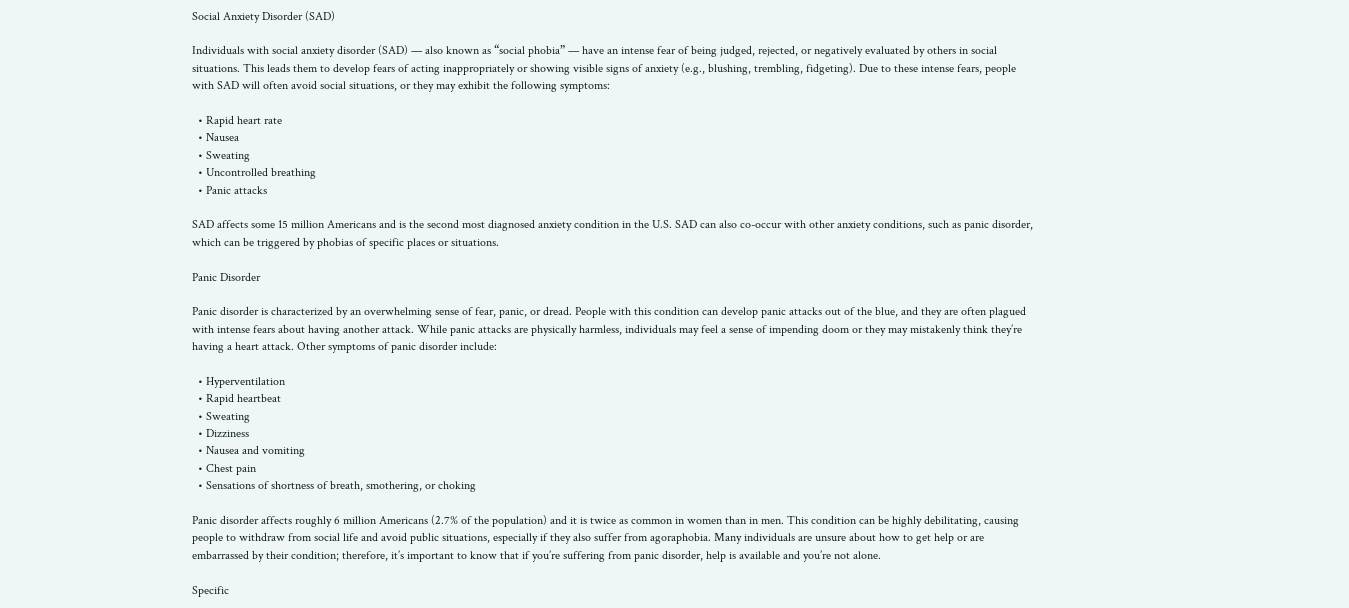Social Anxiety Disorder (SAD)

Individuals with social anxiety disorder (SAD) — also known as “social phobia” — have an intense fear of being judged, rejected, or negatively evaluated by others in social situations. This leads them to develop fears of acting inappropriately or showing visible signs of anxiety (e.g., blushing, trembling, fidgeting). Due to these intense fears, people with SAD will often avoid social situations, or they may exhibit the following symptoms:

  • Rapid heart rate
  • Nausea
  • Sweating
  • Uncontrolled breathing
  • Panic attacks

SAD affects some 15 million Americans and is the second most diagnosed anxiety condition in the U.S. SAD can also co-occur with other anxiety conditions, such as panic disorder, which can be triggered by phobias of specific places or situations.

Panic Disorder

Panic disorder is characterized by an overwhelming sense of fear, panic, or dread. People with this condition can develop panic attacks out of the blue, and they are often plagued with intense fears about having another attack. While panic attacks are physically harmless, individuals may feel a sense of impending doom or they may mistakenly think they’re having a heart attack. Other symptoms of panic disorder include:

  • Hyperventilation
  • Rapid heartbeat
  • Sweating
  • Dizziness
  • Nausea and vomiting
  • Chest pain
  • Sensations of shortness of breath, smothering, or choking

Panic disorder affects roughly 6 million Americans (2.7% of the population) and it is twice as common in women than in men. This condition can be highly debilitating, causing people to withdraw from social life and avoid public situations, especially if they also suffer from agoraphobia. Many individuals are unsure about how to get help or are embarrassed by their condition; therefore, it’s important to know that if you’re suffering from panic disorder, help is available and you’re not alone.

Specific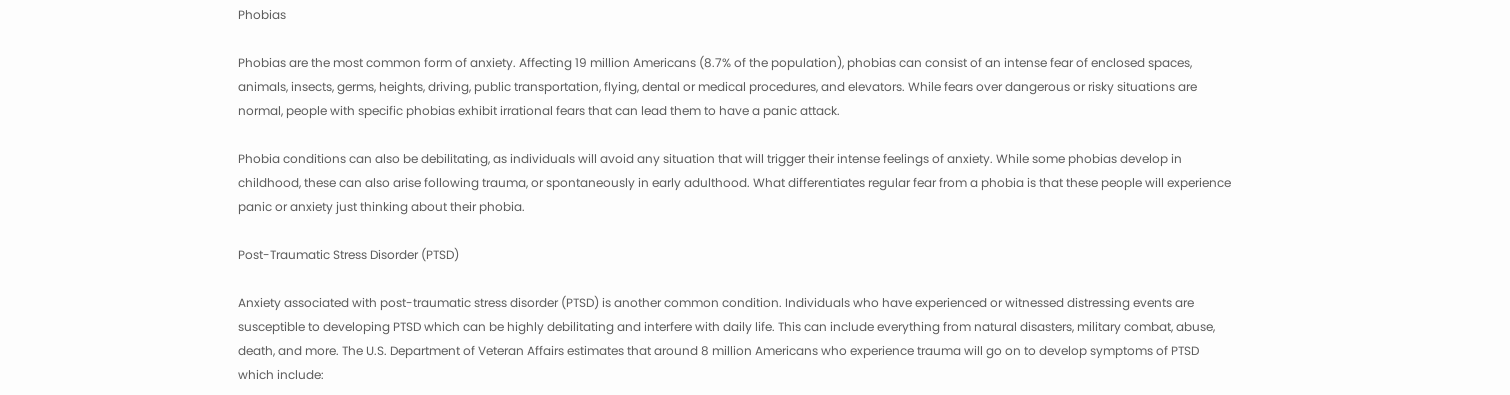Phobias

Phobias are the most common form of anxiety. Affecting 19 million Americans (8.7% of the population), phobias can consist of an intense fear of enclosed spaces, animals, insects, germs, heights, driving, public transportation, flying, dental or medical procedures, and elevators. While fears over dangerous or risky situations are normal, people with specific phobias exhibit irrational fears that can lead them to have a panic attack.

Phobia conditions can also be debilitating, as individuals will avoid any situation that will trigger their intense feelings of anxiety. While some phobias develop in childhood, these can also arise following trauma, or spontaneously in early adulthood. What differentiates regular fear from a phobia is that these people will experience panic or anxiety just thinking about their phobia.

Post-Traumatic Stress Disorder (PTSD)

Anxiety associated with post-traumatic stress disorder (PTSD) is another common condition. Individuals who have experienced or witnessed distressing events are susceptible to developing PTSD which can be highly debilitating and interfere with daily life. This can include everything from natural disasters, military combat, abuse, death, and more. The U.S. Department of Veteran Affairs estimates that around 8 million Americans who experience trauma will go on to develop symptoms of PTSD which include: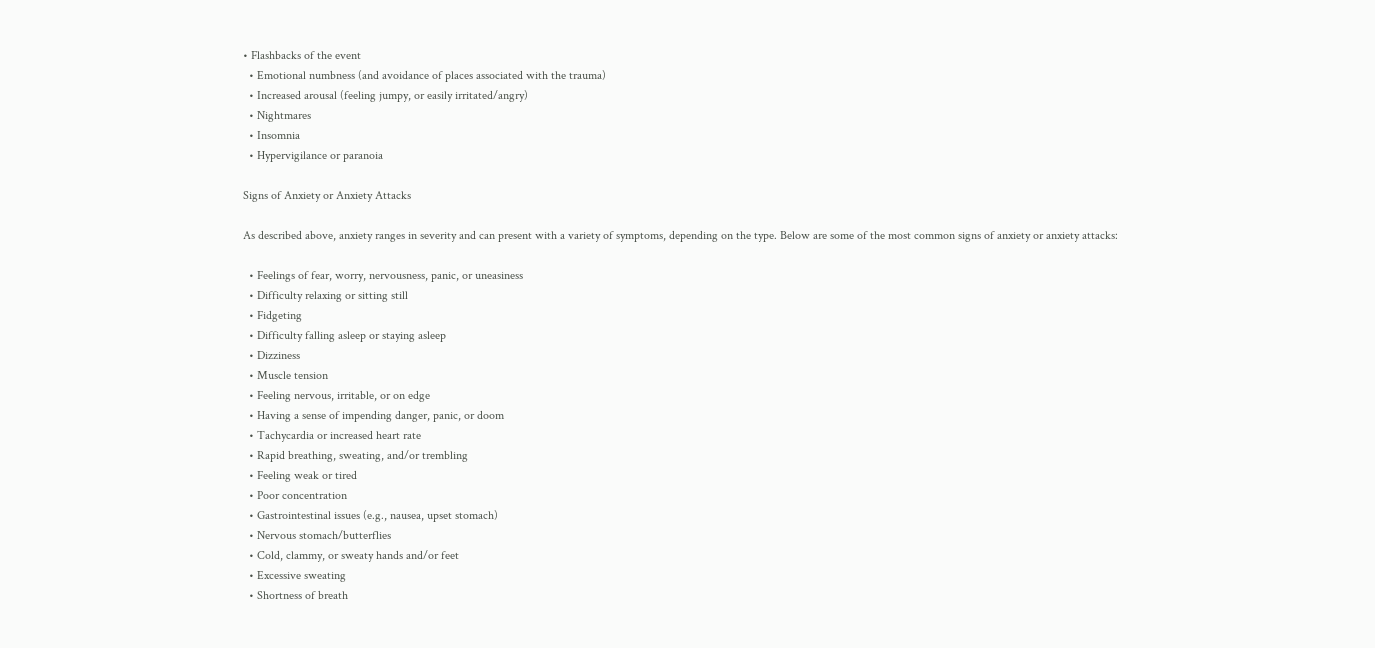• Flashbacks of the event
  • Emotional numbness (and avoidance of places associated with the trauma)
  • Increased arousal (feeling jumpy, or easily irritated/angry)
  • Nightmares
  • Insomnia
  • Hypervigilance or paranoia

Signs of Anxiety or Anxiety Attacks

As described above, anxiety ranges in severity and can present with a variety of symptoms, depending on the type. Below are some of the most common signs of anxiety or anxiety attacks:

  • Feelings of fear, worry, nervousness, panic, or uneasiness
  • Difficulty relaxing or sitting still
  • Fidgeting
  • Difficulty falling asleep or staying asleep
  • Dizziness
  • Muscle tension
  • Feeling nervous, irritable, or on edge
  • Having a sense of impending danger, panic, or doom
  • Tachycardia or increased heart rate
  • Rapid breathing, sweating, and/or trembling
  • Feeling weak or tired
  • Poor concentration
  • Gastrointestinal issues (e.g., nausea, upset stomach)
  • Nervous stomach/butterflies
  • Cold, clammy, or sweaty hands and/or feet
  • Excessive sweating
  • Shortness of breath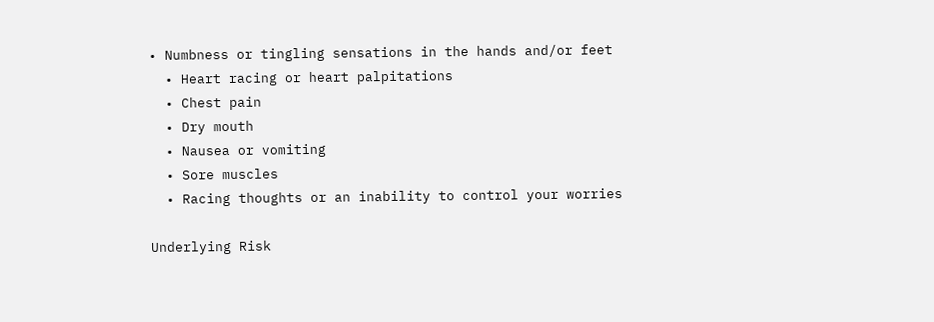• Numbness or tingling sensations in the hands and/or feet
  • Heart racing or heart palpitations
  • Chest pain
  • Dry mouth
  • Nausea or vomiting
  • Sore muscles
  • Racing thoughts or an inability to control your worries

Underlying Risk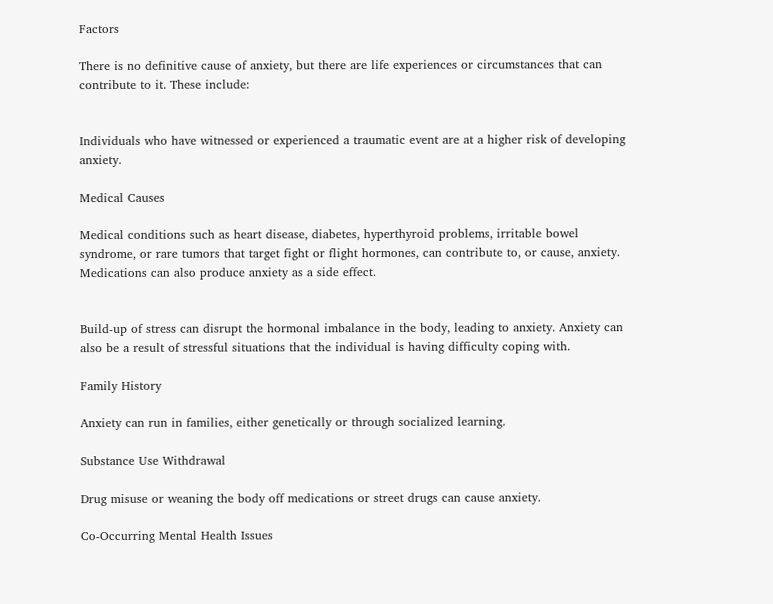Factors

There is no definitive cause of anxiety, but there are life experiences or circumstances that can contribute to it. These include:


Individuals who have witnessed or experienced a traumatic event are at a higher risk of developing anxiety.

Medical Causes

Medical conditions such as heart disease, diabetes, hyperthyroid problems, irritable bowel syndrome, or rare tumors that target fight or flight hormones, can contribute to, or cause, anxiety. Medications can also produce anxiety as a side effect.


Build-up of stress can disrupt the hormonal imbalance in the body, leading to anxiety. Anxiety can also be a result of stressful situations that the individual is having difficulty coping with.

Family History

Anxiety can run in families, either genetically or through socialized learning.

Substance Use Withdrawal

Drug misuse or weaning the body off medications or street drugs can cause anxiety.

Co-Occurring Mental Health Issues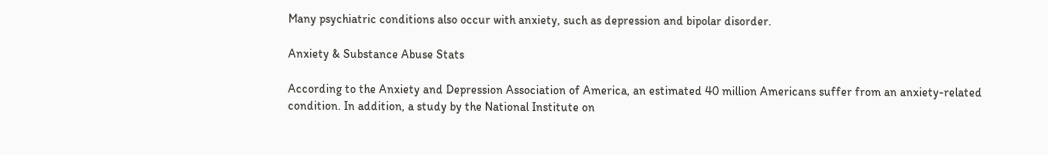Many psychiatric conditions also occur with anxiety, such as depression and bipolar disorder.

Anxiety & Substance Abuse Stats

According to the Anxiety and Depression Association of America, an estimated 40 million Americans suffer from an anxiety-related condition. In addition, a study by the National Institute on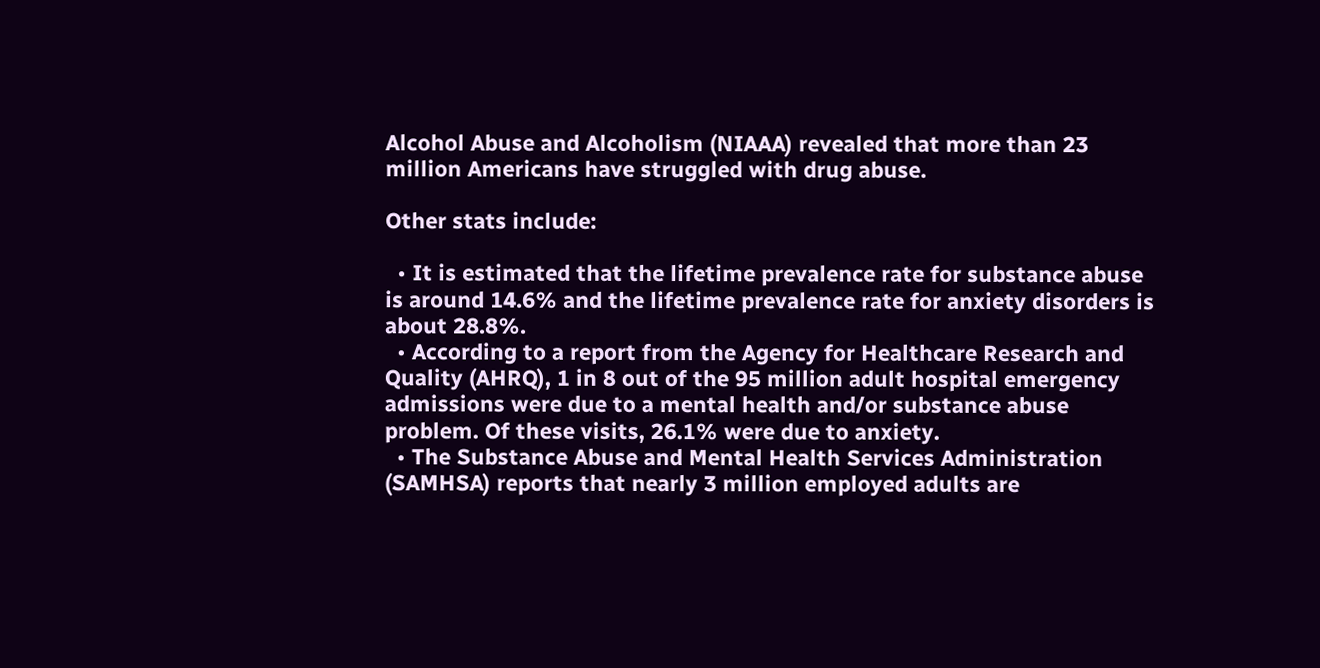Alcohol Abuse and Alcoholism (NIAAA) revealed that more than 23 million Americans have struggled with drug abuse.

Other stats include:

  • It is estimated that the lifetime prevalence rate for substance abuse is around 14.6% and the lifetime prevalence rate for anxiety disorders is about 28.8%.
  • According to a report from the Agency for Healthcare Research and Quality (AHRQ), 1 in 8 out of the 95 million adult hospital emergency admissions were due to a mental health and/or substance abuse problem. Of these visits, 26.1% were due to anxiety.
  • The Substance Abuse and Mental Health Services Administration (SAMHSA) reports that nearly 3 million employed adults are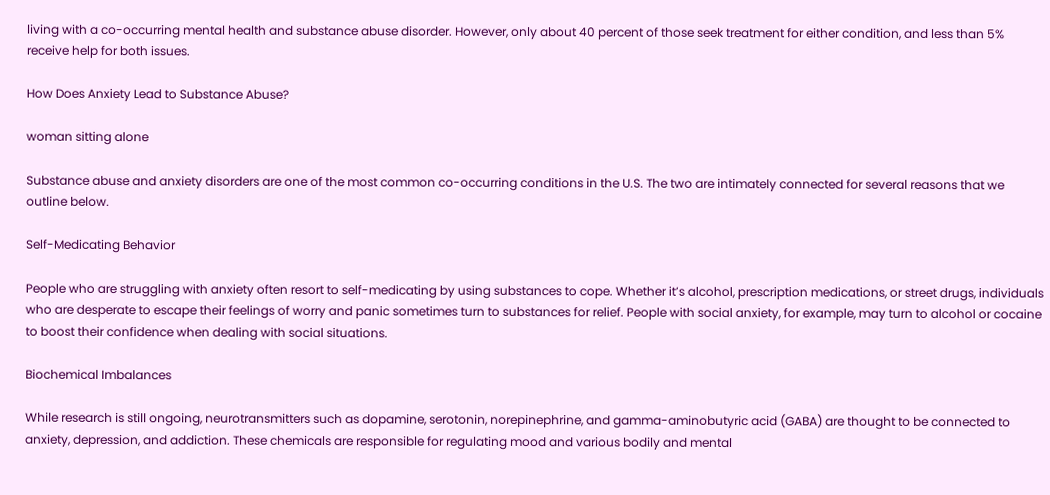living with a co-occurring mental health and substance abuse disorder. However, only about 40 percent of those seek treatment for either condition, and less than 5% receive help for both issues.

How Does Anxiety Lead to Substance Abuse?

woman sitting alone

Substance abuse and anxiety disorders are one of the most common co-occurring conditions in the U.S. The two are intimately connected for several reasons that we outline below.

Self-Medicating Behavior

People who are struggling with anxiety often resort to self-medicating by using substances to cope. Whether it’s alcohol, prescription medications, or street drugs, individuals who are desperate to escape their feelings of worry and panic sometimes turn to substances for relief. People with social anxiety, for example, may turn to alcohol or cocaine to boost their confidence when dealing with social situations.

Biochemical Imbalances

While research is still ongoing, neurotransmitters such as dopamine, serotonin, norepinephrine, and gamma-aminobutyric acid (GABA) are thought to be connected to anxiety, depression, and addiction. These chemicals are responsible for regulating mood and various bodily and mental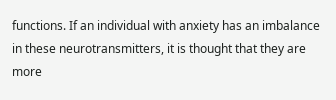functions. If an individual with anxiety has an imbalance in these neurotransmitters, it is thought that they are more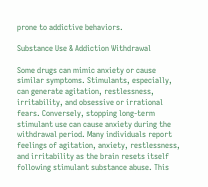prone to addictive behaviors.

Substance Use & Addiction Withdrawal

Some drugs can mimic anxiety or cause similar symptoms. Stimulants, especially, can generate agitation, restlessness, irritability, and obsessive or irrational fears. Conversely, stopping long-term stimulant use can cause anxiety during the withdrawal period. Many individuals report feelings of agitation, anxiety, restlessness, and irritability as the brain resets itself following stimulant substance abuse. This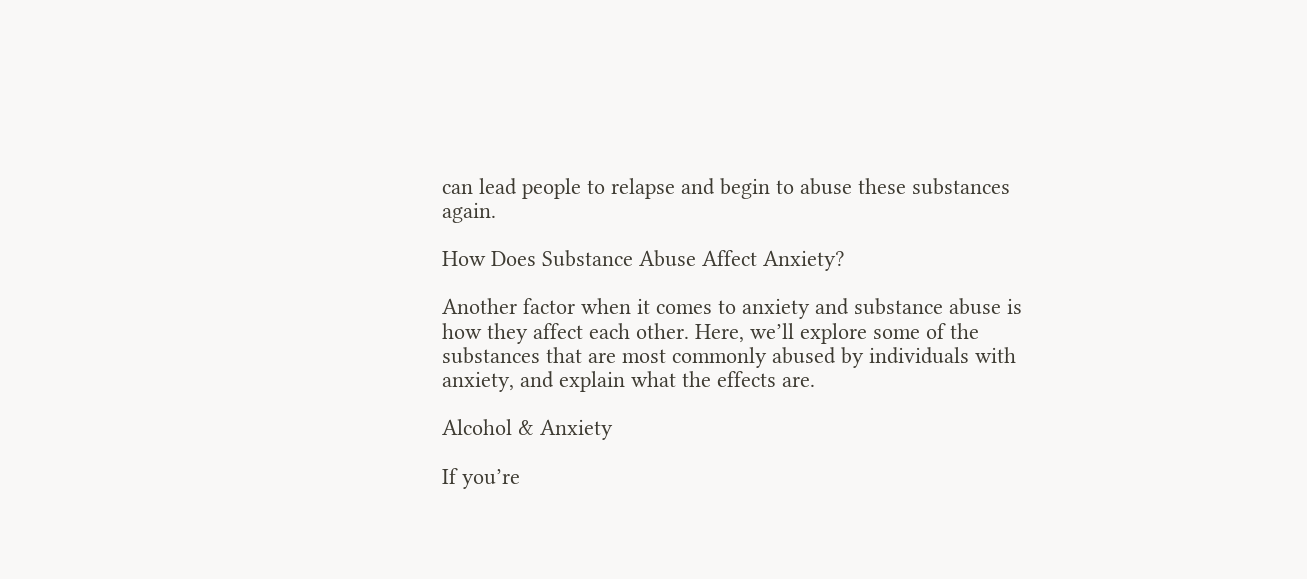can lead people to relapse and begin to abuse these substances again.

How Does Substance Abuse Affect Anxiety?

Another factor when it comes to anxiety and substance abuse is how they affect each other. Here, we’ll explore some of the substances that are most commonly abused by individuals with anxiety, and explain what the effects are.

Alcohol & Anxiety

If you’re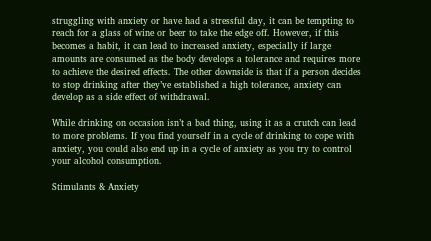struggling with anxiety or have had a stressful day, it can be tempting to reach for a glass of wine or beer to take the edge off. However, if this becomes a habit, it can lead to increased anxiety, especially if large amounts are consumed as the body develops a tolerance and requires more to achieve the desired effects. The other downside is that if a person decides to stop drinking after they’ve established a high tolerance, anxiety can develop as a side effect of withdrawal.

While drinking on occasion isn’t a bad thing, using it as a crutch can lead to more problems. If you find yourself in a cycle of drinking to cope with anxiety, you could also end up in a cycle of anxiety as you try to control your alcohol consumption.

Stimulants & Anxiety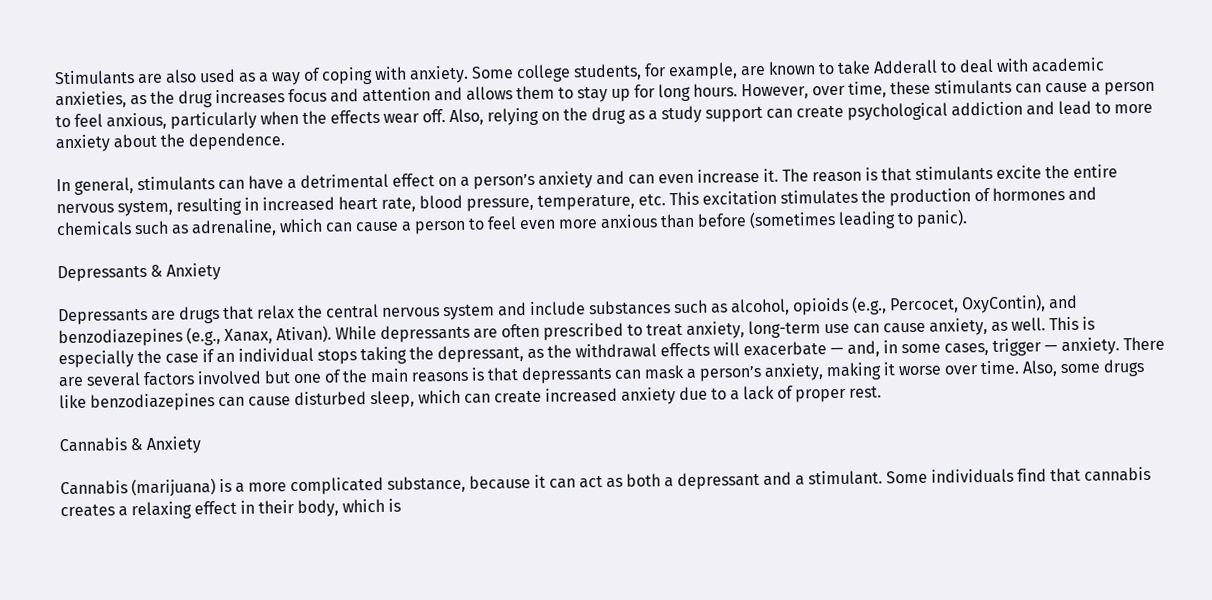Stimulants are also used as a way of coping with anxiety. Some college students, for example, are known to take Adderall to deal with academic anxieties, as the drug increases focus and attention and allows them to stay up for long hours. However, over time, these stimulants can cause a person to feel anxious, particularly when the effects wear off. Also, relying on the drug as a study support can create psychological addiction and lead to more anxiety about the dependence.

In general, stimulants can have a detrimental effect on a person’s anxiety and can even increase it. The reason is that stimulants excite the entire nervous system, resulting in increased heart rate, blood pressure, temperature, etc. This excitation stimulates the production of hormones and chemicals such as adrenaline, which can cause a person to feel even more anxious than before (sometimes leading to panic).

Depressants & Anxiety

Depressants are drugs that relax the central nervous system and include substances such as alcohol, opioids (e.g., Percocet, OxyContin), and benzodiazepines (e.g., Xanax, Ativan). While depressants are often prescribed to treat anxiety, long-term use can cause anxiety, as well. This is especially the case if an individual stops taking the depressant, as the withdrawal effects will exacerbate — and, in some cases, trigger — anxiety. There are several factors involved but one of the main reasons is that depressants can mask a person’s anxiety, making it worse over time. Also, some drugs like benzodiazepines can cause disturbed sleep, which can create increased anxiety due to a lack of proper rest.

Cannabis & Anxiety

Cannabis (marijuana) is a more complicated substance, because it can act as both a depressant and a stimulant. Some individuals find that cannabis creates a relaxing effect in their body, which is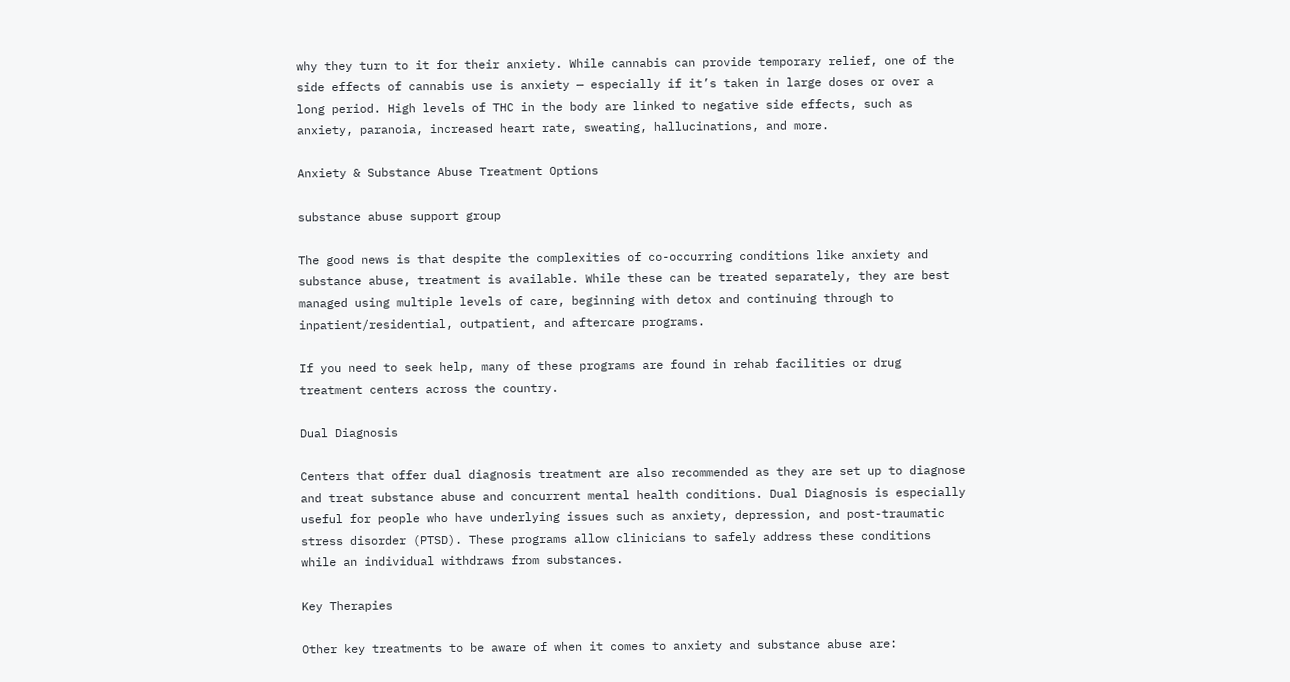why they turn to it for their anxiety. While cannabis can provide temporary relief, one of the side effects of cannabis use is anxiety — especially if it’s taken in large doses or over a long period. High levels of THC in the body are linked to negative side effects, such as anxiety, paranoia, increased heart rate, sweating, hallucinations, and more.

Anxiety & Substance Abuse Treatment Options

substance abuse support group

The good news is that despite the complexities of co-occurring conditions like anxiety and substance abuse, treatment is available. While these can be treated separately, they are best managed using multiple levels of care, beginning with detox and continuing through to inpatient/residential, outpatient, and aftercare programs.

If you need to seek help, many of these programs are found in rehab facilities or drug treatment centers across the country.

Dual Diagnosis

Centers that offer dual diagnosis treatment are also recommended as they are set up to diagnose and treat substance abuse and concurrent mental health conditions. Dual Diagnosis is especially useful for people who have underlying issues such as anxiety, depression, and post-traumatic stress disorder (PTSD). These programs allow clinicians to safely address these conditions while an individual withdraws from substances.

Key Therapies

Other key treatments to be aware of when it comes to anxiety and substance abuse are: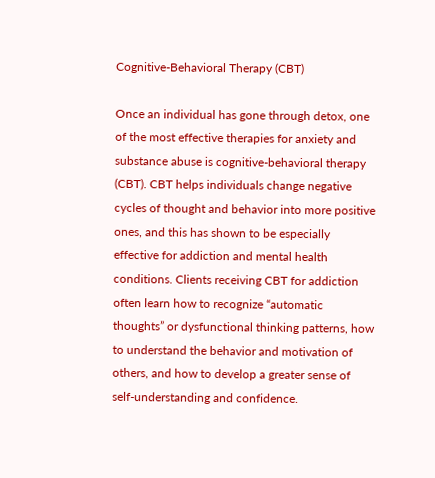Cognitive-Behavioral Therapy (CBT)

Once an individual has gone through detox, one of the most effective therapies for anxiety and substance abuse is cognitive-behavioral therapy (CBT). CBT helps individuals change negative cycles of thought and behavior into more positive ones, and this has shown to be especially effective for addiction and mental health conditions. Clients receiving CBT for addiction often learn how to recognize “automatic thoughts” or dysfunctional thinking patterns, how to understand the behavior and motivation of others, and how to develop a greater sense of self-understanding and confidence.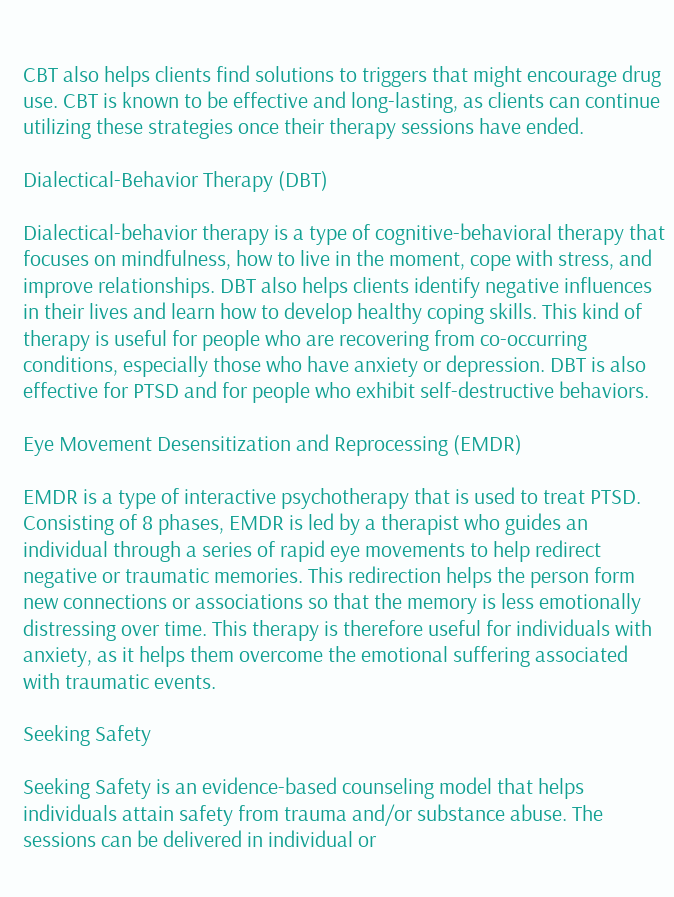CBT also helps clients find solutions to triggers that might encourage drug use. CBT is known to be effective and long-lasting, as clients can continue utilizing these strategies once their therapy sessions have ended.

Dialectical-Behavior Therapy (DBT)

Dialectical-behavior therapy is a type of cognitive-behavioral therapy that focuses on mindfulness, how to live in the moment, cope with stress, and improve relationships. DBT also helps clients identify negative influences in their lives and learn how to develop healthy coping skills. This kind of therapy is useful for people who are recovering from co-occurring conditions, especially those who have anxiety or depression. DBT is also effective for PTSD and for people who exhibit self-destructive behaviors.

Eye Movement Desensitization and Reprocessing (EMDR)

EMDR is a type of interactive psychotherapy that is used to treat PTSD. Consisting of 8 phases, EMDR is led by a therapist who guides an individual through a series of rapid eye movements to help redirect negative or traumatic memories. This redirection helps the person form new connections or associations so that the memory is less emotionally distressing over time. This therapy is therefore useful for individuals with anxiety, as it helps them overcome the emotional suffering associated with traumatic events.

Seeking Safety

Seeking Safety is an evidence-based counseling model that helps individuals attain safety from trauma and/or substance abuse. The sessions can be delivered in individual or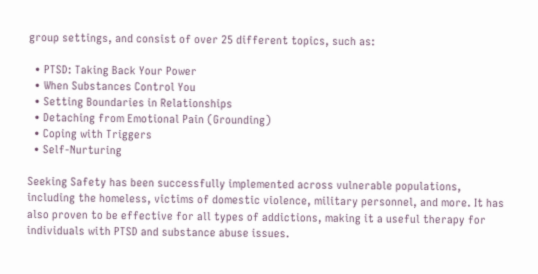group settings, and consist of over 25 different topics, such as:

  • PTSD: Taking Back Your Power
  • When Substances Control You
  • Setting Boundaries in Relationships
  • Detaching from Emotional Pain (Grounding)
  • Coping with Triggers
  • Self-Nurturing

Seeking Safety has been successfully implemented across vulnerable populations, including the homeless, victims of domestic violence, military personnel, and more. It has also proven to be effective for all types of addictions, making it a useful therapy for individuals with PTSD and substance abuse issues.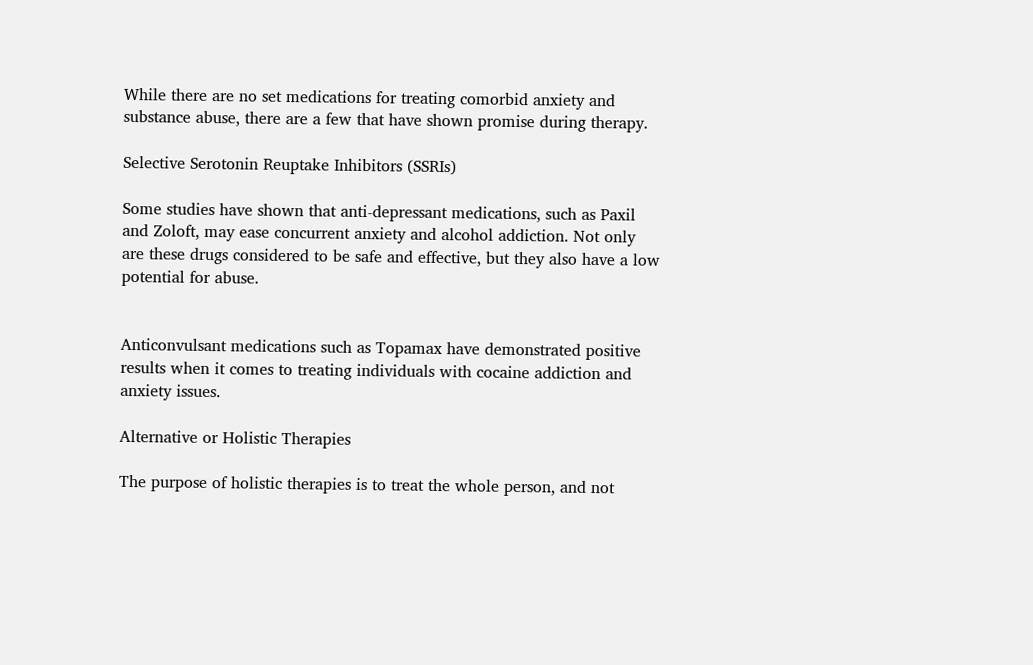While there are no set medications for treating comorbid anxiety and substance abuse, there are a few that have shown promise during therapy.

Selective Serotonin Reuptake Inhibitors (SSRIs)

Some studies have shown that anti-depressant medications, such as Paxil and Zoloft, may ease concurrent anxiety and alcohol addiction. Not only are these drugs considered to be safe and effective, but they also have a low potential for abuse.


Anticonvulsant medications such as Topamax have demonstrated positive results when it comes to treating individuals with cocaine addiction and anxiety issues.

Alternative or Holistic Therapies

The purpose of holistic therapies is to treat the whole person, and not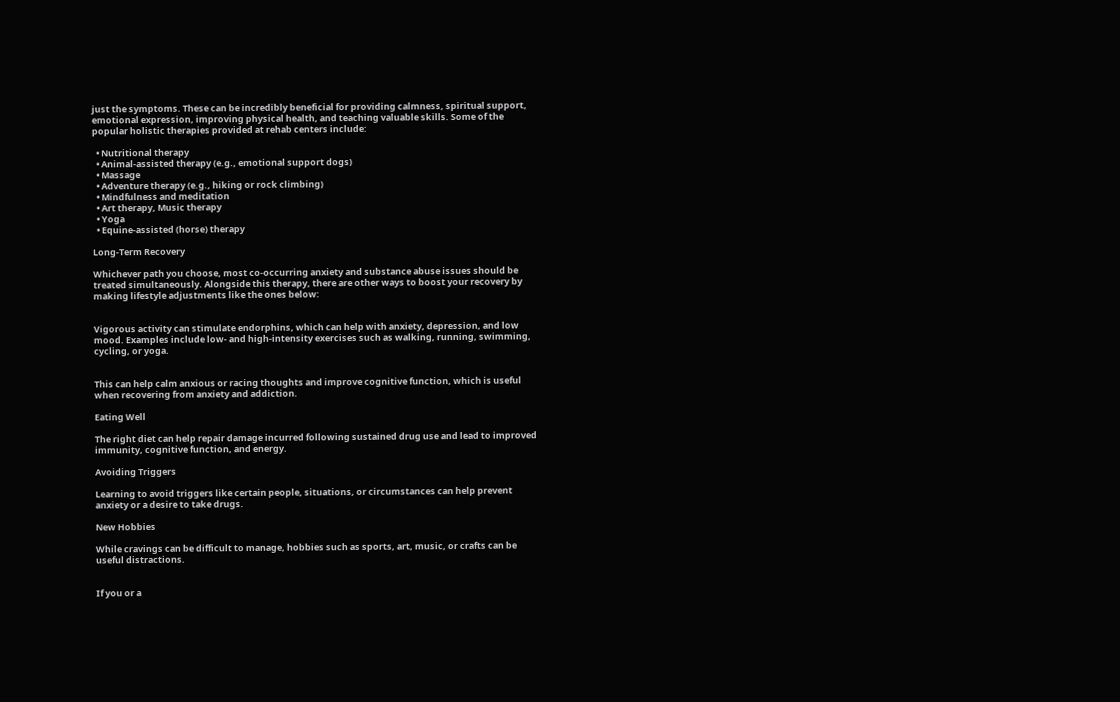just the symptoms. These can be incredibly beneficial for providing calmness, spiritual support, emotional expression, improving physical health, and teaching valuable skills. Some of the popular holistic therapies provided at rehab centers include:

  • Nutritional therapy
  • Animal-assisted therapy (e.g., emotional support dogs)
  • Massage
  • Adventure therapy (e.g., hiking or rock climbing)
  • Mindfulness and meditation
  • Art therapy, Music therapy
  • Yoga
  • Equine-assisted (horse) therapy

Long-Term Recovery

Whichever path you choose, most co-occurring anxiety and substance abuse issues should be treated simultaneously. Alongside this therapy, there are other ways to boost your recovery by making lifestyle adjustments like the ones below:


Vigorous activity can stimulate endorphins, which can help with anxiety, depression, and low mood. Examples include low- and high-intensity exercises such as walking, running, swimming, cycling, or yoga.


This can help calm anxious or racing thoughts and improve cognitive function, which is useful when recovering from anxiety and addiction.

Eating Well

The right diet can help repair damage incurred following sustained drug use and lead to improved immunity, cognitive function, and energy.

Avoiding Triggers

Learning to avoid triggers like certain people, situations, or circumstances can help prevent anxiety or a desire to take drugs.

New Hobbies

While cravings can be difficult to manage, hobbies such as sports, art, music, or crafts can be useful distractions.


If you or a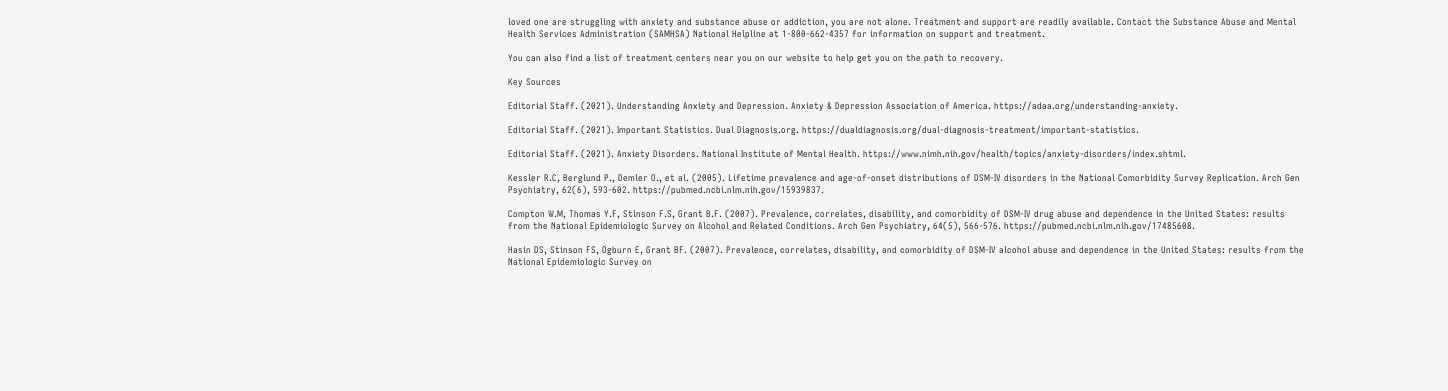loved one are struggling with anxiety and substance abuse or addiction, you are not alone. Treatment and support are readily available. Contact the Substance Abuse and Mental Health Services Administration (SAMHSA) National Helpline at 1-800-662-4357 for information on support and treatment.

You can also find a list of treatment centers near you on our website to help get you on the path to recovery.

Key Sources

Editorial Staff. (2021). Understanding Anxiety and Depression. Anxiety & Depression Association of America. https://adaa.org/understanding-anxiety.

Editorial Staff. (2021). Important Statistics. Dual Diagnosis.org. https://dualdiagnosis.org/dual-diagnosis-treatment/important-statistics.

Editorial Staff. (2021). Anxiety Disorders. National Institute of Mental Health. https://www.nimh.nih.gov/health/topics/anxiety-disorders/index.shtml.

Kessler R.C, Berglund P., Demler O., et al. (2005). Lifetime prevalence and age-of-onset distributions of DSM-IV disorders in the National Comorbidity Survey Replication. Arch Gen Psychiatry, 62(6), 593-602. https://pubmed.ncbi.nlm.nih.gov/15939837.

Compton W.M, Thomas Y.F, Stinson F.S, Grant B.F. (2007). Prevalence, correlates, disability, and comorbidity of DSM-IV drug abuse and dependence in the United States: results from the National Epidemiologic Survey on Alcohol and Related Conditions. Arch Gen Psychiatry, 64(5), 566-576. https://pubmed.ncbi.nlm.nih.gov/17485608.

Hasin DS, Stinson FS, Ogburn E, Grant BF. (2007). Prevalence, correlates, disability, and comorbidity of DSM-IV alcohol abuse and dependence in the United States: results from the National Epidemiologic Survey on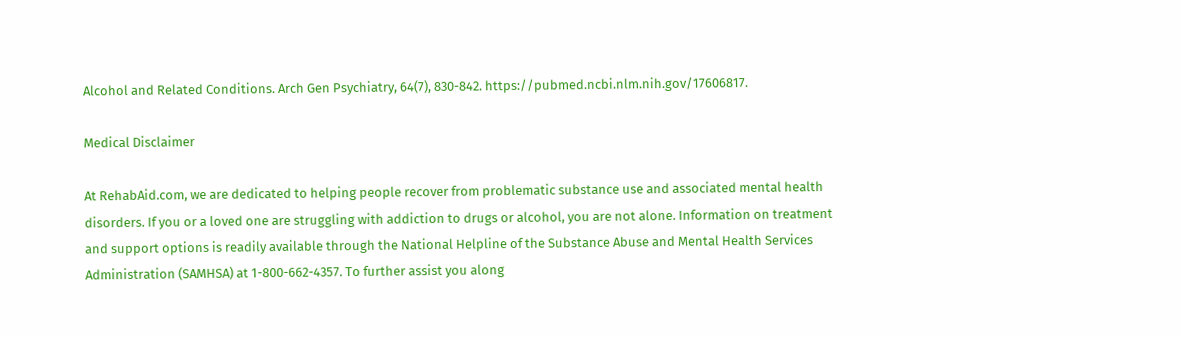Alcohol and Related Conditions. Arch Gen Psychiatry, 64(7), 830-842. https://pubmed.ncbi.nlm.nih.gov/17606817.

Medical Disclaimer

At RehabAid.com, we are dedicated to helping people recover from problematic substance use and associated mental health disorders. If you or a loved one are struggling with addiction to drugs or alcohol, you are not alone. Information on treatment and support options is readily available through the National Helpline of the Substance Abuse and Mental Health Services Administration (SAMHSA) at 1-800-662-4357. To further assist you along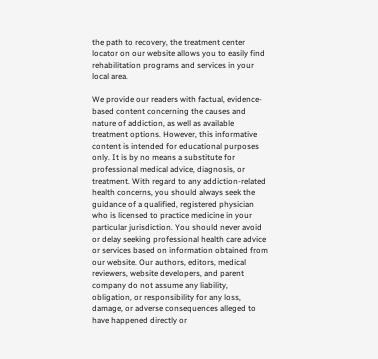the path to recovery, the treatment center locator on our website allows you to easily find rehabilitation programs and services in your local area.

We provide our readers with factual, evidence-based content concerning the causes and nature of addiction, as well as available treatment options. However, this informative content is intended for educational purposes only. It is by no means a substitute for professional medical advice, diagnosis, or treatment. With regard to any addiction-related health concerns, you should always seek the guidance of a qualified, registered physician who is licensed to practice medicine in your particular jurisdiction. You should never avoid or delay seeking professional health care advice or services based on information obtained from our website. Our authors, editors, medical reviewers, website developers, and parent company do not assume any liability, obligation, or responsibility for any loss, damage, or adverse consequences alleged to have happened directly or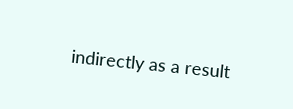indirectly as a result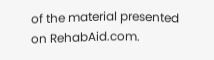of the material presented on RehabAid.com.